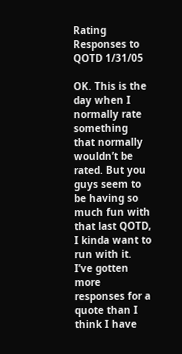Rating Responses to QOTD 1/31/05

OK. This is the day when I normally rate something that normally wouldn’t be rated. But you guys seem to be having so much fun with that last QOTD, I kinda want to run with it. I’ve gotten more responses for a quote than I think I have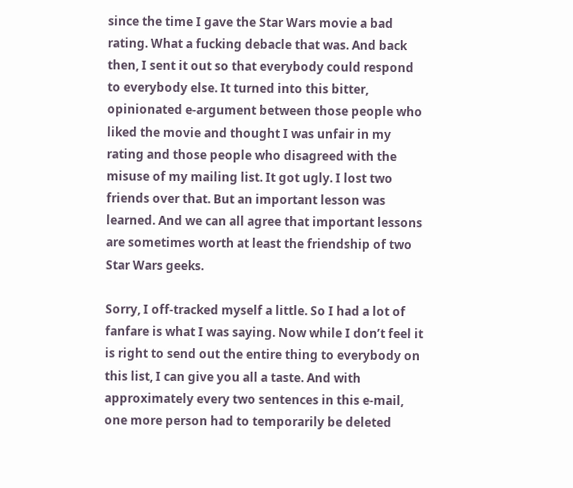since the time I gave the Star Wars movie a bad rating. What a fucking debacle that was. And back then, I sent it out so that everybody could respond to everybody else. It turned into this bitter, opinionated e-argument between those people who liked the movie and thought I was unfair in my rating and those people who disagreed with the misuse of my mailing list. It got ugly. I lost two friends over that. But an important lesson was learned. And we can all agree that important lessons are sometimes worth at least the friendship of two Star Wars geeks.

Sorry, I off-tracked myself a little. So I had a lot of fanfare is what I was saying. Now while I don’t feel it is right to send out the entire thing to everybody on this list, I can give you all a taste. And with approximately every two sentences in this e-mail, one more person had to temporarily be deleted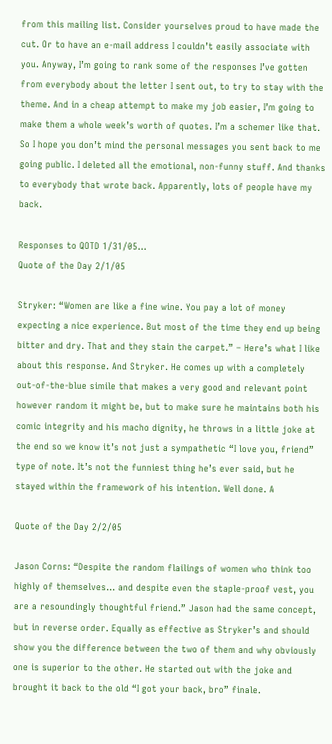from this mailing list. Consider yourselves proud to have made the cut. Or to have an e-mail address I couldn’t easily associate with you. Anyway, I’m going to rank some of the responses I’ve gotten from everybody about the letter I sent out, to try to stay with the theme. And in a cheap attempt to make my job easier, I’m going to make them a whole week’s worth of quotes. I’m a schemer like that. So I hope you don’t mind the personal messages you sent back to me going public. I deleted all the emotional, non-funny stuff. And thanks to everybody that wrote back. Apparently, lots of people have my back.

Responses to QOTD 1/31/05…
Quote of the Day 2/1/05

Stryker: “Women are like a fine wine. You pay a lot of money expecting a nice experience. But most of the time they end up being bitter and dry. That and they stain the carpet.” – Here’s what I like about this response. And Stryker. He comes up with a completely out-of-the-blue simile that makes a very good and relevant point however random it might be, but to make sure he maintains both his comic integrity and his macho dignity, he throws in a little joke at the end so we know it’s not just a sympathetic “I love you, friend” type of note. It’s not the funniest thing he’s ever said, but he stayed within the framework of his intention. Well done. A

Quote of the Day 2/2/05

Jason Corns: “Despite the random flailings of women who think too highly of themselves… and despite even the staple-proof vest, you are a resoundingly thoughtful friend.” Jason had the same concept, but in reverse order. Equally as effective as Stryker’s and should show you the difference between the two of them and why obviously one is superior to the other. He started out with the joke and brought it back to the old “I got your back, bro” finale.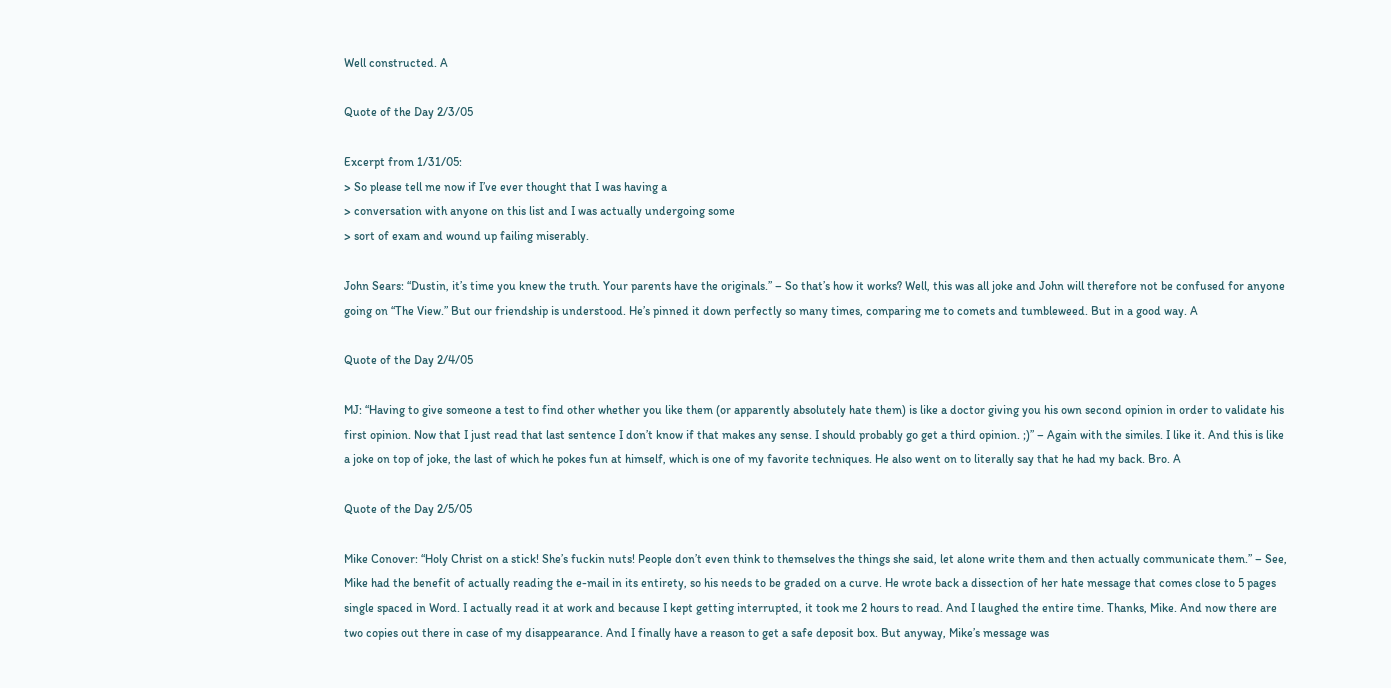Well constructed. A

Quote of the Day 2/3/05

Excerpt from 1/31/05:
> So please tell me now if I’ve ever thought that I was having a
> conversation with anyone on this list and I was actually undergoing some
> sort of exam and wound up failing miserably.

John Sears: “Dustin, it’s time you knew the truth. Your parents have the originals.” – So that’s how it works? Well, this was all joke and John will therefore not be confused for anyone going on “The View.” But our friendship is understood. He’s pinned it down perfectly so many times, comparing me to comets and tumbleweed. But in a good way. A

Quote of the Day 2/4/05

MJ: “Having to give someone a test to find other whether you like them (or apparently absolutely hate them) is like a doctor giving you his own second opinion in order to validate his first opinion. Now that I just read that last sentence I don’t know if that makes any sense. I should probably go get a third opinion. ;)” – Again with the similes. I like it. And this is like a joke on top of joke, the last of which he pokes fun at himself, which is one of my favorite techniques. He also went on to literally say that he had my back. Bro. A

Quote of the Day 2/5/05

Mike Conover: “Holy Christ on a stick! She’s fuckin nuts! People don’t even think to themselves the things she said, let alone write them and then actually communicate them.” – See, Mike had the benefit of actually reading the e-mail in its entirety, so his needs to be graded on a curve. He wrote back a dissection of her hate message that comes close to 5 pages single spaced in Word. I actually read it at work and because I kept getting interrupted, it took me 2 hours to read. And I laughed the entire time. Thanks, Mike. And now there are two copies out there in case of my disappearance. And I finally have a reason to get a safe deposit box. But anyway, Mike’s message was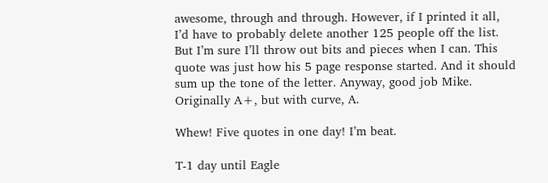awesome, through and through. However, if I printed it all, I’d have to probably delete another 125 people off the list. But I’m sure I’ll throw out bits and pieces when I can. This quote was just how his 5 page response started. And it should sum up the tone of the letter. Anyway, good job Mike. Originally A+, but with curve, A.

Whew! Five quotes in one day! I’m beat.

T-1 day until Eagle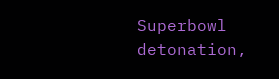Superbowl detonation,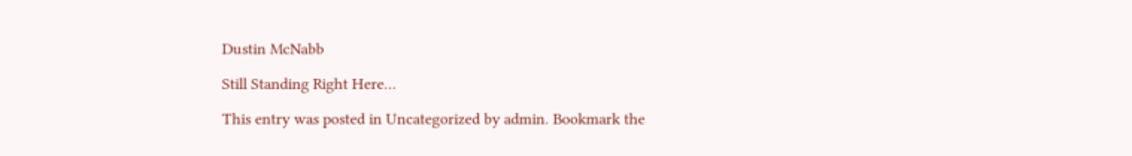Dustin McNabb

Still Standing Right Here…

This entry was posted in Uncategorized by admin. Bookmark the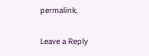permalink.

Leave a Reply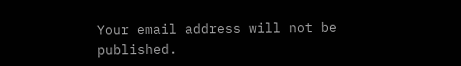Your email address will not be published.